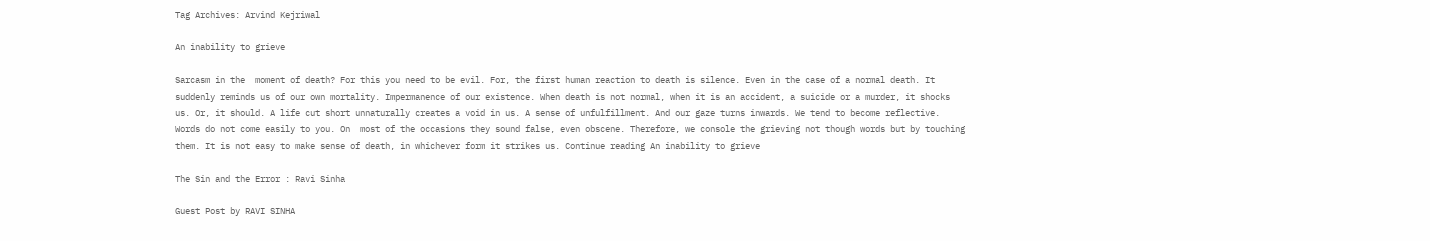Tag Archives: Arvind Kejriwal

An inability to grieve

Sarcasm in the  moment of death? For this you need to be evil. For, the first human reaction to death is silence. Even in the case of a normal death. It suddenly reminds us of our own mortality. Impermanence of our existence. When death is not normal, when it is an accident, a suicide or a murder, it shocks us. Or, it should. A life cut short unnaturally creates a void in us. A sense of unfulfillment. And our gaze turns inwards. We tend to become reflective. Words do not come easily to you. On  most of the occasions they sound false, even obscene. Therefore, we console the grieving not though words but by touching them. It is not easy to make sense of death, in whichever form it strikes us. Continue reading An inability to grieve

The Sin and the Error : Ravi Sinha

Guest Post by RAVI SINHA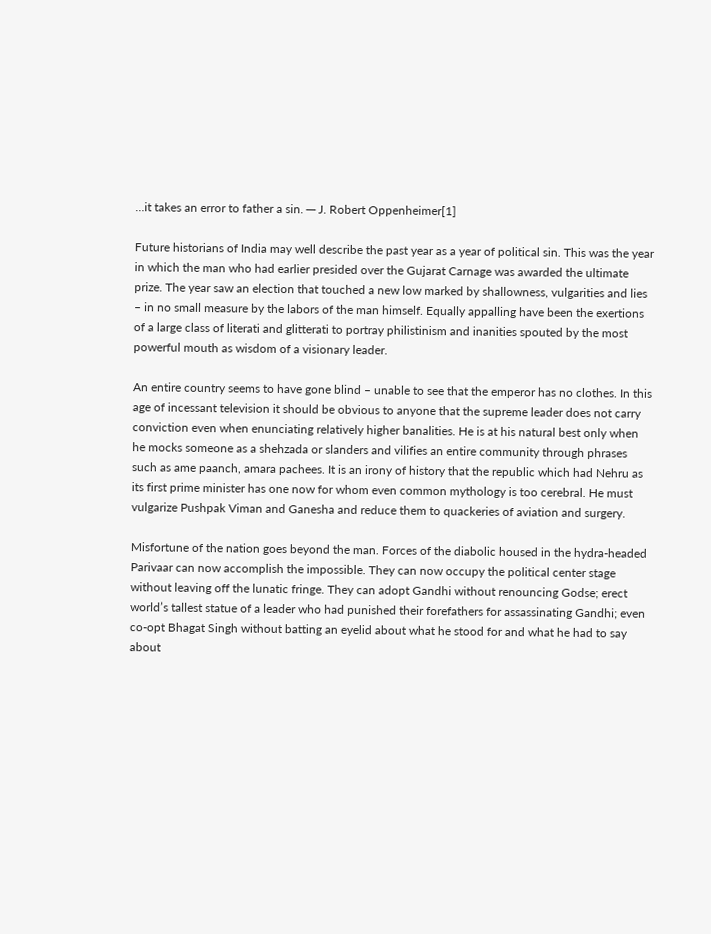…it takes an error to father a sin. ─ J. Robert Oppenheimer[1]

Future historians of India may well describe the past year as a year of political sin. This was the year in which the man who had earlier presided over the Gujarat Carnage was awarded the ultimate prize. The year saw an election that touched a new low marked by shallowness, vulgarities and lies – in no small measure by the labors of the man himself. Equally appalling have been the exertions of a large class of literati and glitterati to portray philistinism and inanities spouted by the most powerful mouth as wisdom of a visionary leader.

An entire country seems to have gone blind – unable to see that the emperor has no clothes. In this age of incessant television it should be obvious to anyone that the supreme leader does not carry conviction even when enunciating relatively higher banalities. He is at his natural best only when he mocks someone as a shehzada or slanders and vilifies an entire community through phrases such as ame paanch, amara pachees. It is an irony of history that the republic which had Nehru as its first prime minister has one now for whom even common mythology is too cerebral. He must vulgarize Pushpak Viman and Ganesha and reduce them to quackeries of aviation and surgery.

Misfortune of the nation goes beyond the man. Forces of the diabolic housed in the hydra-headed Parivaar can now accomplish the impossible. They can now occupy the political center stage without leaving off the lunatic fringe. They can adopt Gandhi without renouncing Godse; erect world’s tallest statue of a leader who had punished their forefathers for assassinating Gandhi; even co-opt Bhagat Singh without batting an eyelid about what he stood for and what he had to say about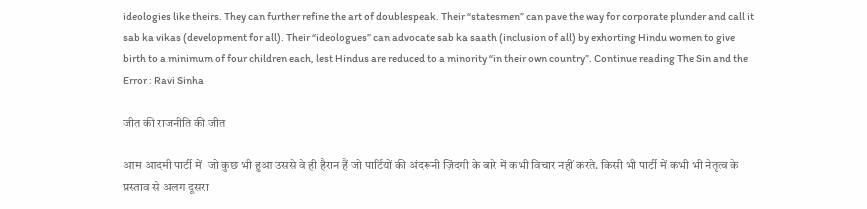ideologies like theirs. They can further refine the art of doublespeak. Their “statesmen” can pave the way for corporate plunder and call it sab ka vikas (development for all). Their “ideologues” can advocate sab ka saath (inclusion of all) by exhorting Hindu women to give birth to a minimum of four children each, lest Hindus are reduced to a minority “in their own country”. Continue reading The Sin and the Error : Ravi Sinha

जीत की राजनीति की जीत

आम आदमी पार्टी में  जो कुछ भी हुआ उससे वे ही हैरान हैं जो पार्टियों की अंदरूनी ज़िंदगी के बारे में कभी विचार नहीं करते. किसी भी पार्टी में कभी भी नेतृत्व के प्रस्ताव से अलग दूसरा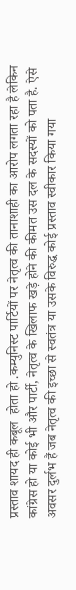प्रस्ताव शायद ही कबूल  होता हो .कम्युनिस्ट पार्टियों पर नेतृत्व की तानाशाही का आरोप लगता रहा है लेकिन कांग्रेस हो या कोई भी और पार्टी, नेतृत्व के खिलाफ खड़े होने की कीमत उस दल के सदस्यों को पता है. ऐसे अवसर दुर्लभ हैं जब नेतृत्व की इच्छा से स्वतंत्र या उसके विरुद्ध कोई प्रस्ताव स्वीकार किया गया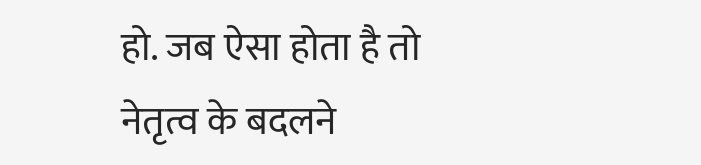हो. जब ऐसा होता है तो नेतृत्व के बदलने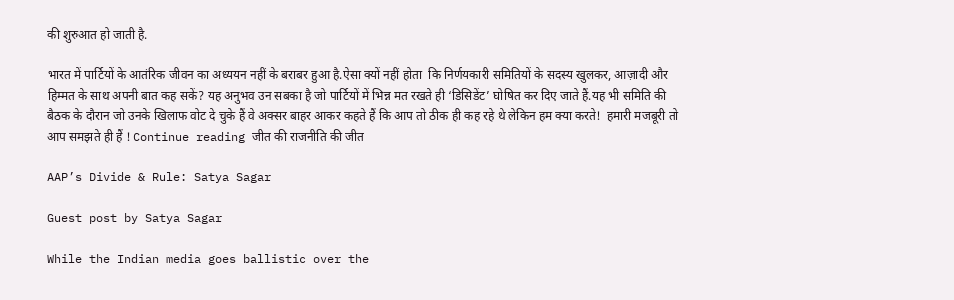की शुरुआत हो जाती है.

भारत में पार्टियों के आतंरिक जीवन का अध्ययन नहीं के बराबर हुआ है.ऐसा क्यों नहीं होता  कि निर्णयकारी समितियों के सदस्य खुलकर, आज़ादी और हिम्मत के साथ अपनी बात कह सकें? यह अनुभव उन सबका है जो पार्टियों में भिन्न मत रखते ही ‘डिसिडेंट’ घोषित कर दिए जाते हैं.यह भी समिति की बैठक के दौरान जो उनके खिलाफ वोट दे चुके हैं वे अक्सर बाहर आकर कहते हैं कि आप तो ठीक ही कह रहे थे लेकिन हम क्या करते!  हमारी मजबूरी तो आप समझते ही हैं ! Continue reading जीत की राजनीति की जीत

AAP’s Divide & Rule: Satya Sagar

Guest post by Satya Sagar

While the Indian media goes ballistic over the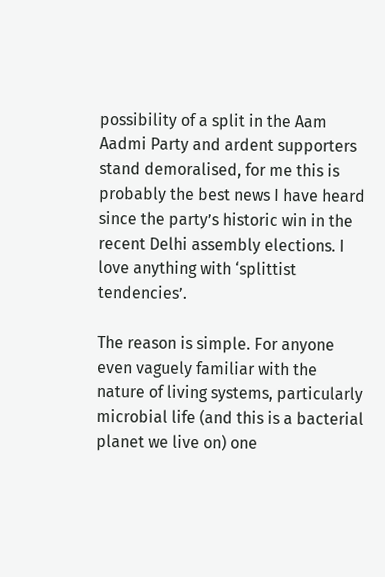possibility of a split in the Aam Aadmi Party and ardent supporters stand demoralised, for me this is probably the best news I have heard since the party’s historic win in the recent Delhi assembly elections. I love anything with ‘splittist tendencies’.

The reason is simple. For anyone even vaguely familiar with the nature of living systems, particularly microbial life (and this is a bacterial planet we live on) one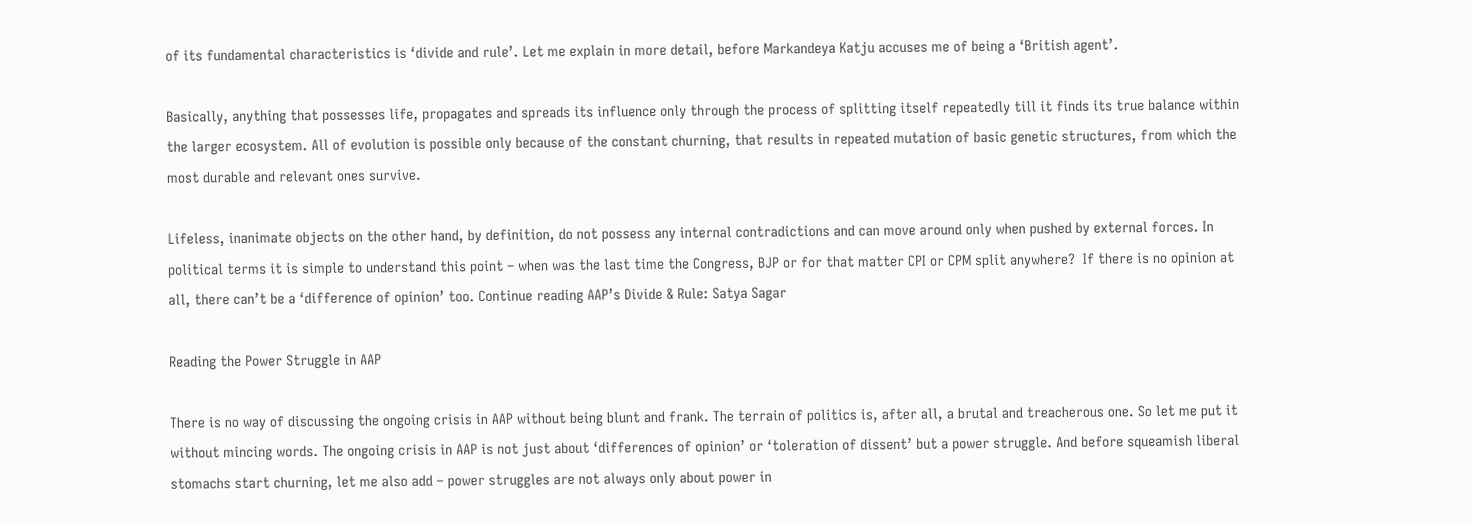of its fundamental characteristics is ‘divide and rule’. Let me explain in more detail, before Markandeya Katju accuses me of being a ‘British agent’.

Basically, anything that possesses life, propagates and spreads its influence only through the process of splitting itself repeatedly till it finds its true balance within the larger ecosystem. All of evolution is possible only because of the constant churning, that results in repeated mutation of basic genetic structures, from which the most durable and relevant ones survive.

Lifeless, inanimate objects on the other hand, by definition, do not possess any internal contradictions and can move around only when pushed by external forces. In political terms it is simple to understand this point – when was the last time the Congress, BJP or for that matter CPI or CPM split anywhere?  If there is no opinion at all, there can’t be a ‘difference of opinion’ too. Continue reading AAP’s Divide & Rule: Satya Sagar

Reading the Power Struggle in AAP

There is no way of discussing the ongoing crisis in AAP without being blunt and frank. The terrain of politics is, after all, a brutal and treacherous one. So let me put it without mincing words. The ongoing crisis in AAP is not just about ‘differences of opinion’ or ‘toleration of dissent’ but a power struggle. And before squeamish liberal stomachs start churning, let me also add – power struggles are not always only about power in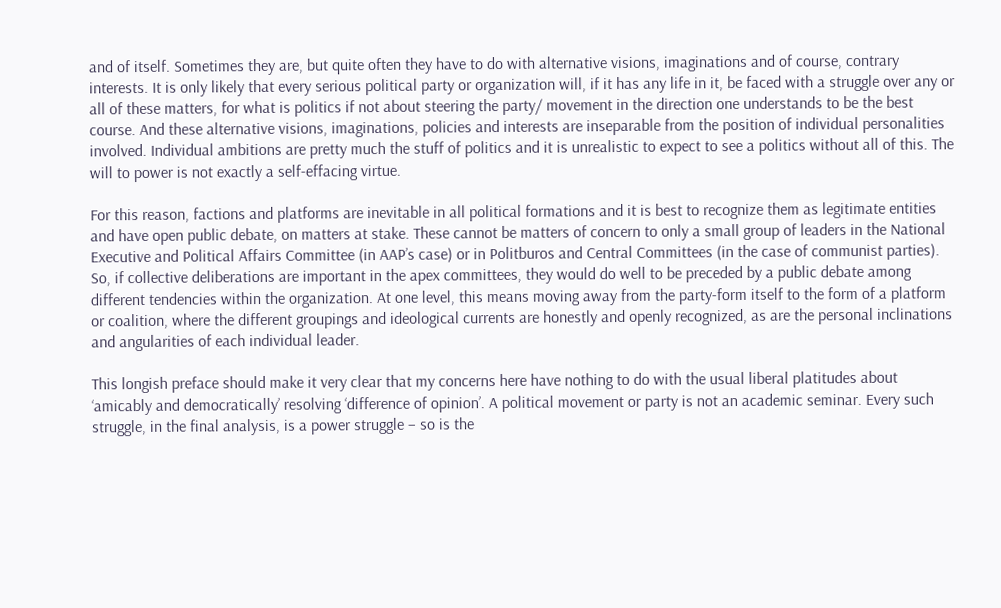and of itself. Sometimes they are, but quite often they have to do with alternative visions, imaginations and of course, contrary interests. It is only likely that every serious political party or organization will, if it has any life in it, be faced with a struggle over any or all of these matters, for what is politics if not about steering the party/ movement in the direction one understands to be the best course. And these alternative visions, imaginations, policies and interests are inseparable from the position of individual personalities involved. Individual ambitions are pretty much the stuff of politics and it is unrealistic to expect to see a politics without all of this. The will to power is not exactly a self-effacing virtue.

For this reason, factions and platforms are inevitable in all political formations and it is best to recognize them as legitimate entities and have open public debate, on matters at stake. These cannot be matters of concern to only a small group of leaders in the National Executive and Political Affairs Committee (in AAP’s case) or in Politburos and Central Committees (in the case of communist parties). So, if collective deliberations are important in the apex committees, they would do well to be preceded by a public debate among different tendencies within the organization. At one level, this means moving away from the party-form itself to the form of a platform or coalition, where the different groupings and ideological currents are honestly and openly recognized, as are the personal inclinations and angularities of each individual leader.

This longish preface should make it very clear that my concerns here have nothing to do with the usual liberal platitudes about ‘amicably and democratically’ resolving ‘difference of opinion’. A political movement or party is not an academic seminar. Every such struggle, in the final analysis, is a power struggle – so is the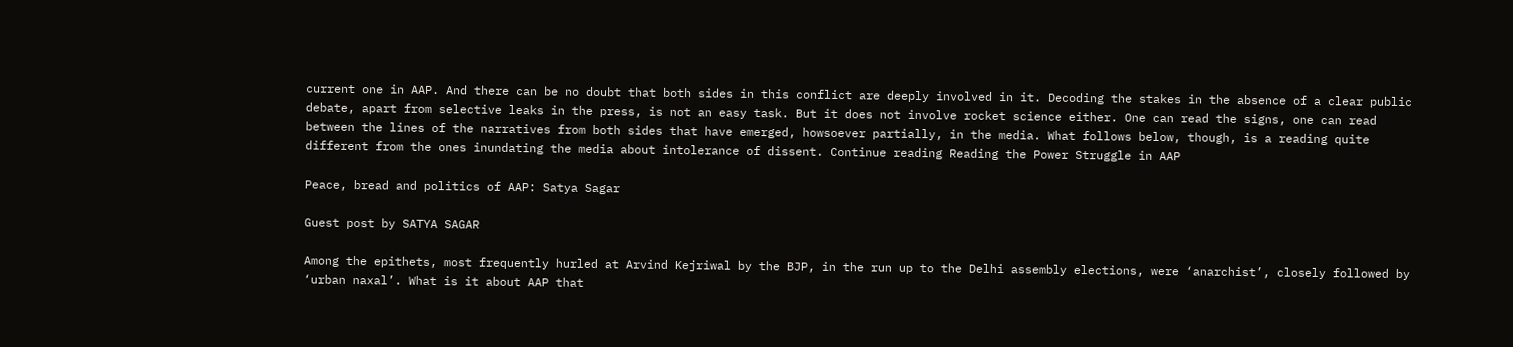current one in AAP. And there can be no doubt that both sides in this conflict are deeply involved in it. Decoding the stakes in the absence of a clear public debate, apart from selective leaks in the press, is not an easy task. But it does not involve rocket science either. One can read the signs, one can read between the lines of the narratives from both sides that have emerged, howsoever partially, in the media. What follows below, though, is a reading quite different from the ones inundating the media about intolerance of dissent. Continue reading Reading the Power Struggle in AAP

Peace, bread and politics of AAP: Satya Sagar

Guest post by SATYA SAGAR

Among the epithets, most frequently hurled at Arvind Kejriwal by the BJP, in the run up to the Delhi assembly elections, were ‘anarchist’, closely followed by ‘urban naxal’. What is it about AAP that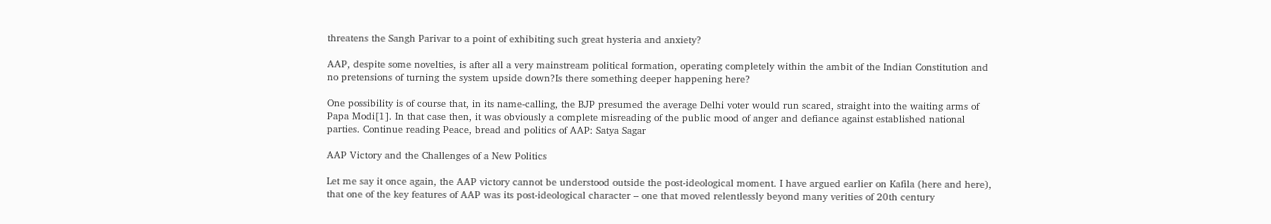threatens the Sangh Parivar to a point of exhibiting such great hysteria and anxiety?

AAP, despite some novelties, is after all a very mainstream political formation, operating completely within the ambit of the Indian Constitution and no pretensions of turning the system upside down?Is there something deeper happening here?

One possibility is of course that, in its name-calling, the BJP presumed the average Delhi voter would run scared, straight into the waiting arms of Papa Modi[1]. In that case then, it was obviously a complete misreading of the public mood of anger and defiance against established national parties. Continue reading Peace, bread and politics of AAP: Satya Sagar

AAP Victory and the Challenges of a New Politics

Let me say it once again, the AAP victory cannot be understood outside the post-ideological moment. I have argued earlier on Kafila (here and here), that one of the key features of AAP was its post-ideological character – one that moved relentlessly beyond many verities of 20th century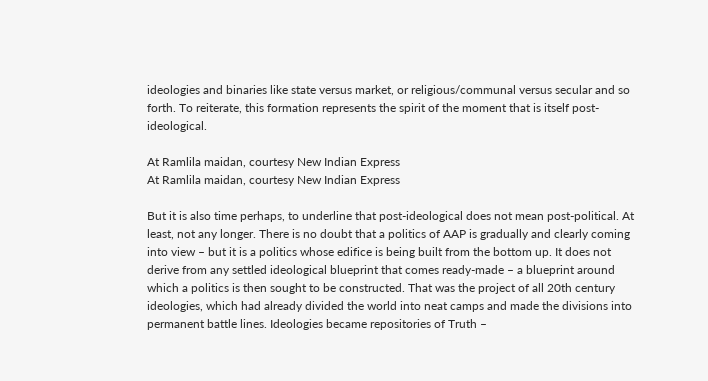ideologies and binaries like state versus market, or religious/communal versus secular and so forth. To reiterate, this formation represents the spirit of the moment that is itself post-ideological.

At Ramlila maidan, courtesy New Indian Express
At Ramlila maidan, courtesy New Indian Express

But it is also time perhaps, to underline that post-ideological does not mean post-political. At least, not any longer. There is no doubt that a politics of AAP is gradually and clearly coming into view – but it is a politics whose edifice is being built from the bottom up. It does not derive from any settled ideological blueprint that comes ready-made – a blueprint around which a politics is then sought to be constructed. That was the project of all 20th century ideologies, which had already divided the world into neat camps and made the divisions into permanent battle lines. Ideologies became repositories of Truth –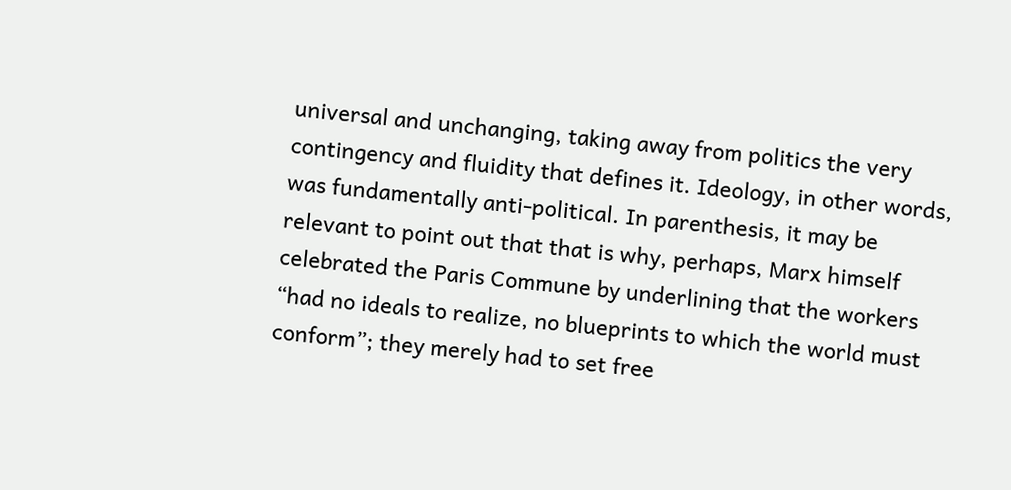universal and unchanging, taking away from politics the very contingency and fluidity that defines it. Ideology, in other words, was fundamentally anti-political. In parenthesis, it may be relevant to point out that that is why, perhaps, Marx himself celebrated the Paris Commune by underlining that the workers “had no ideals to realize, no blueprints to which the world must conform”; they merely had to set free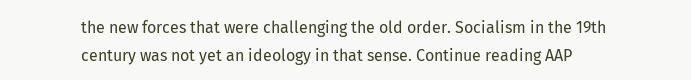the new forces that were challenging the old order. Socialism in the 19th century was not yet an ideology in that sense. Continue reading AAP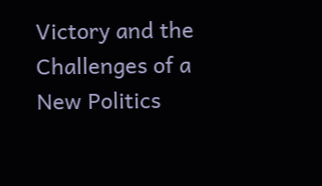Victory and the Challenges of a New Politics